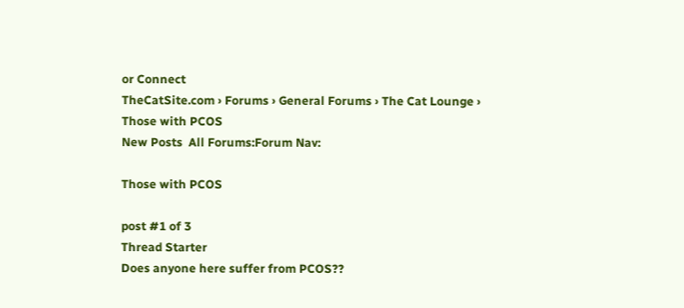or Connect
TheCatSite.com › Forums › General Forums › The Cat Lounge › Those with PCOS
New Posts  All Forums:Forum Nav:

Those with PCOS

post #1 of 3
Thread Starter
Does anyone here suffer from PCOS??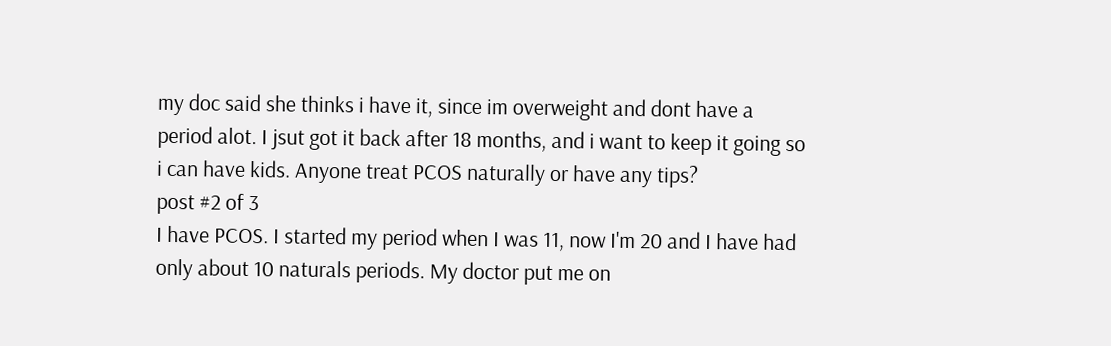my doc said she thinks i have it, since im overweight and dont have a period alot. I jsut got it back after 18 months, and i want to keep it going so i can have kids. Anyone treat PCOS naturally or have any tips?
post #2 of 3
I have PCOS. I started my period when I was 11, now I'm 20 and I have had only about 10 naturals periods. My doctor put me on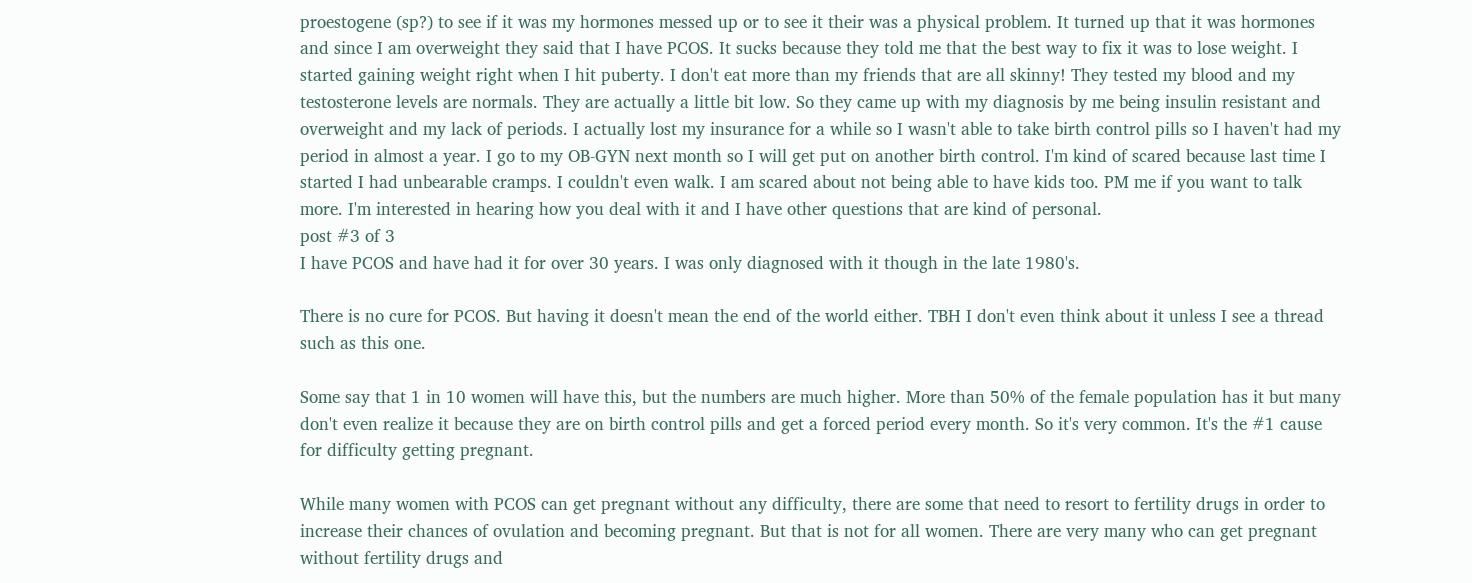proestogene (sp?) to see if it was my hormones messed up or to see it their was a physical problem. It turned up that it was hormones and since I am overweight they said that I have PCOS. It sucks because they told me that the best way to fix it was to lose weight. I started gaining weight right when I hit puberty. I don't eat more than my friends that are all skinny! They tested my blood and my testosterone levels are normals. They are actually a little bit low. So they came up with my diagnosis by me being insulin resistant and overweight and my lack of periods. I actually lost my insurance for a while so I wasn't able to take birth control pills so I haven't had my period in almost a year. I go to my OB-GYN next month so I will get put on another birth control. I'm kind of scared because last time I started I had unbearable cramps. I couldn't even walk. I am scared about not being able to have kids too. PM me if you want to talk more. I'm interested in hearing how you deal with it and I have other questions that are kind of personal.
post #3 of 3
I have PCOS and have had it for over 30 years. I was only diagnosed with it though in the late 1980's.

There is no cure for PCOS. But having it doesn't mean the end of the world either. TBH I don't even think about it unless I see a thread such as this one.

Some say that 1 in 10 women will have this, but the numbers are much higher. More than 50% of the female population has it but many don't even realize it because they are on birth control pills and get a forced period every month. So it's very common. It's the #1 cause for difficulty getting pregnant.

While many women with PCOS can get pregnant without any difficulty, there are some that need to resort to fertility drugs in order to increase their chances of ovulation and becoming pregnant. But that is not for all women. There are very many who can get pregnant without fertility drugs and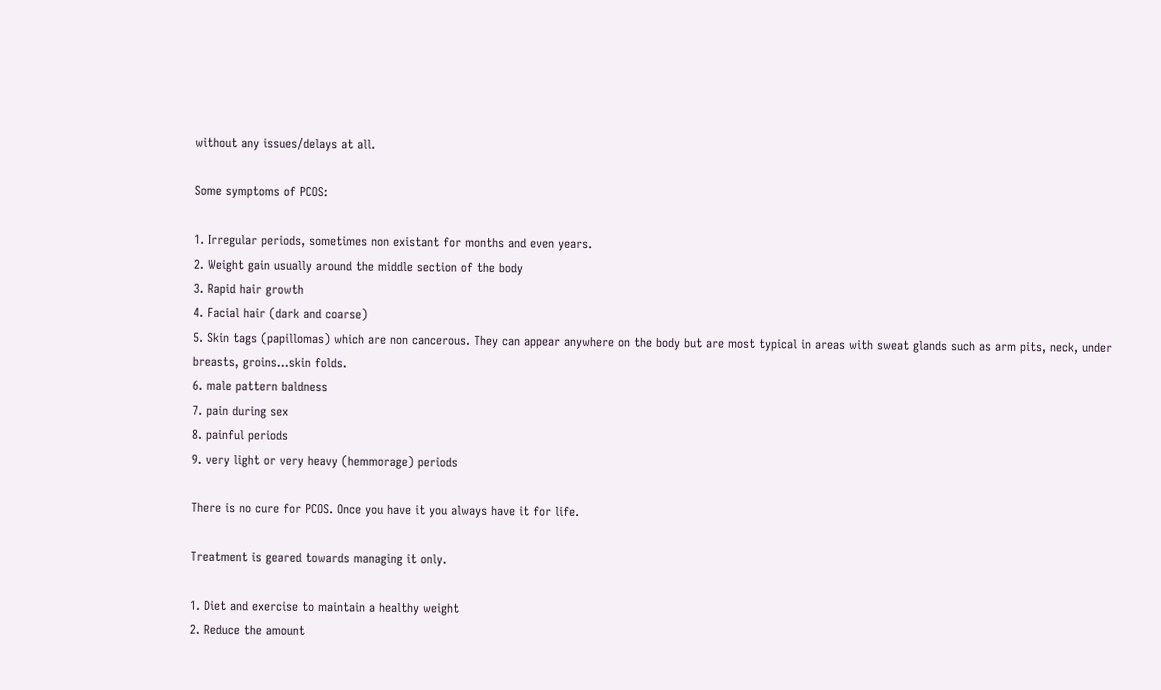without any issues/delays at all.

Some symptoms of PCOS:

1. Irregular periods, sometimes non existant for months and even years.
2. Weight gain usually around the middle section of the body
3. Rapid hair growth
4. Facial hair (dark and coarse)
5. Skin tags (papillomas) which are non cancerous. They can appear anywhere on the body but are most typical in areas with sweat glands such as arm pits, neck, under breasts, groins...skin folds.
6. male pattern baldness
7. pain during sex
8. painful periods
9. very light or very heavy (hemmorage) periods

There is no cure for PCOS. Once you have it you always have it for life.

Treatment is geared towards managing it only.

1. Diet and exercise to maintain a healthy weight
2. Reduce the amount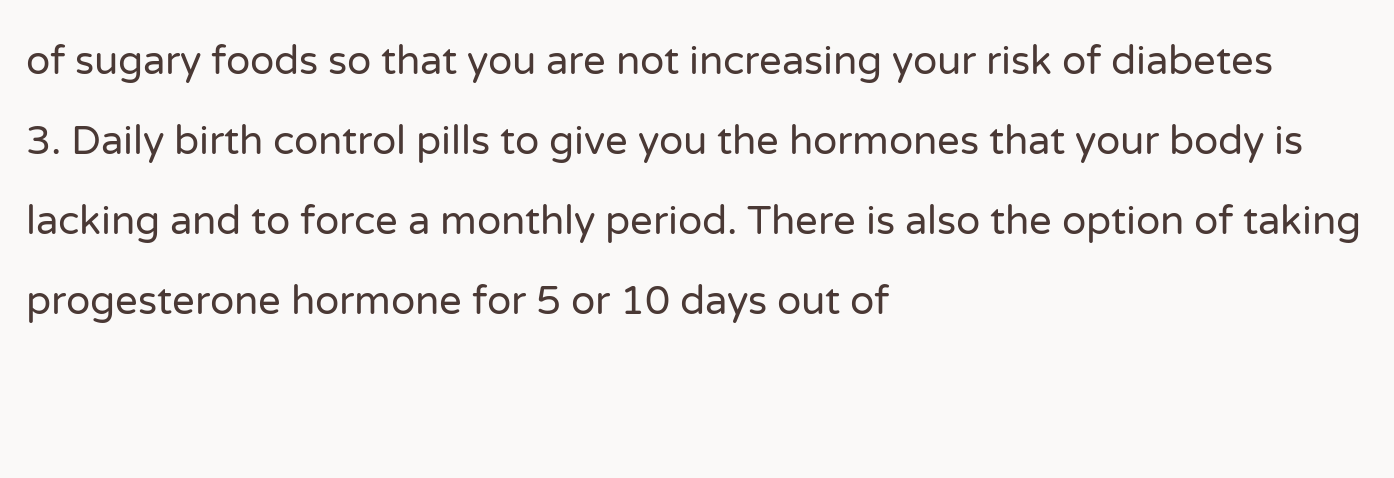of sugary foods so that you are not increasing your risk of diabetes
3. Daily birth control pills to give you the hormones that your body is lacking and to force a monthly period. There is also the option of taking progesterone hormone for 5 or 10 days out of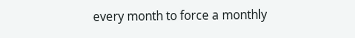every month to force a monthly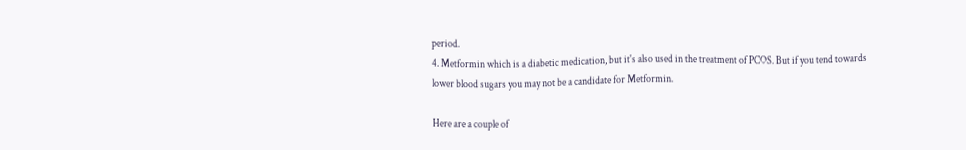period.
4. Metformin which is a diabetic medication, but it's also used in the treatment of PCOS. But if you tend towards lower blood sugars you may not be a candidate for Metformin.

Here are a couple of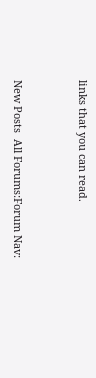links that you can read.



New Posts  All Forums:Forum Nav: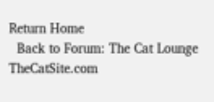Return Home
  Back to Forum: The Cat Lounge
TheCatSite.com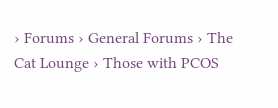› Forums › General Forums › The Cat Lounge › Those with PCOS